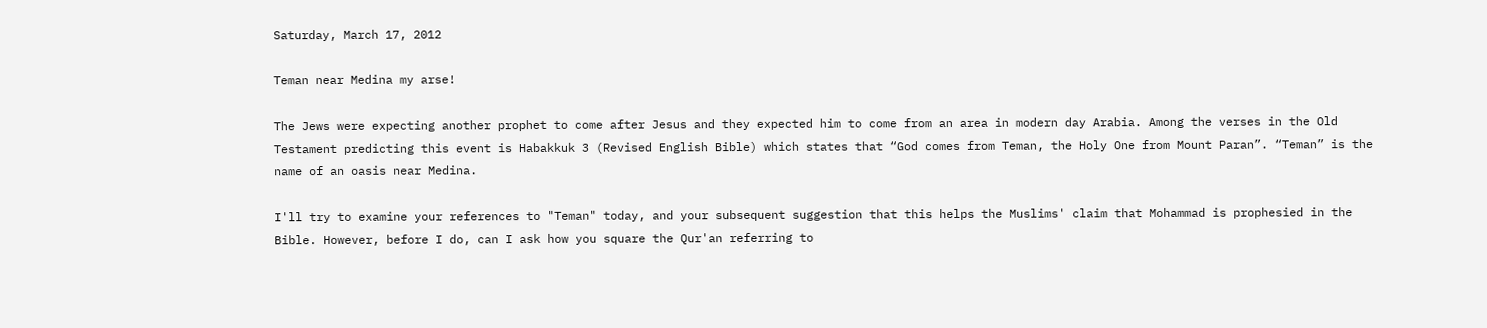Saturday, March 17, 2012

Teman near Medina my arse!

The Jews were expecting another prophet to come after Jesus and they expected him to come from an area in modern day Arabia. Among the verses in the Old Testament predicting this event is Habakkuk 3 (Revised English Bible) which states that “God comes from Teman, the Holy One from Mount Paran”. “Teman” is the name of an oasis near Medina.

I'll try to examine your references to "Teman" today, and your subsequent suggestion that this helps the Muslims' claim that Mohammad is prophesied in the Bible. However, before I do, can I ask how you square the Qur'an referring to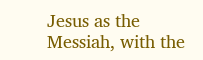Jesus as the Messiah, with the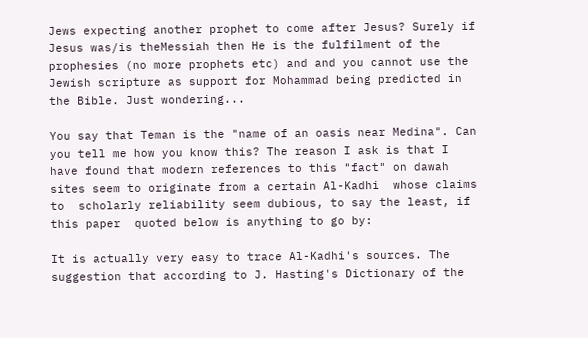Jews expecting another prophet to come after Jesus? Surely if Jesus was/is theMessiah then He is the fulfilment of the prophesies (no more prophets etc) and and you cannot use the Jewish scripture as support for Mohammad being predicted in the Bible. Just wondering...

You say that Teman is the "name of an oasis near Medina". Can you tell me how you know this? The reason I ask is that I have found that modern references to this "fact" on dawah sites seem to originate from a certain Al-Kadhi  whose claims to  scholarly reliability seem dubious, to say the least, if this paper  quoted below is anything to go by:

It is actually very easy to trace Al-Kadhi's sources. The suggestion that according to J. Hasting's Dictionary of the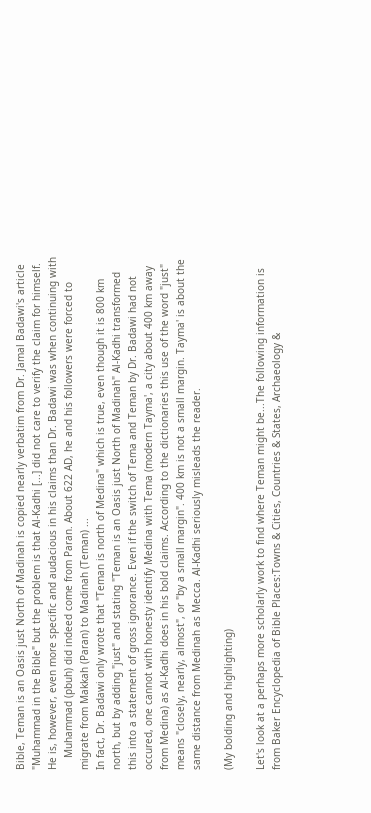Bible, Teman is an Oasis just North of Madinah is copied nearly verbatim from Dr. Jamal Badawi's article "Muhammad in the Bible" but the problem is that Al-Kadhi [...] did not care to verify the claim for himself. He is, however, even more specific and audacious in his claims than Dr. Badawi was when continuing with
    Muhammad (pbuh) did indeed come from Paran. About 622 AD, he and his followers were forced to migrate from Makkah (Paran) to Madinah (Teman) ...
In fact, Dr. Badawi only wrote that "Teman is north of Medina" which is true, even though it is 800 km north, but by adding "just" and stating "Teman is an Oasis just North of Madinah" Al-Kadhi transformed this into a statement of gross ignorance. Even if the switch of Tema and Teman by Dr. Badawi had not occured, one cannot with honesty identify Medina with Tema (modern Tayma', a city about 400 km away from Medina) as Al-Kadhi does in his bold claims. According to the dictionaries this use of the word "just" means "closely, nearly, almost", or "by a small margin". 400 km is not a small margin. Tayma' is about the same distance from Medinah as Mecca. Al-Kadhi seriously misleads the reader.

(My bolding and highlighting)

Let's look at a perhaps more scholarly work to find where Teman might be...The following information is from Baker Encyclopedia of Bible Places:Towns & Cities, Countries & States, Archaeology &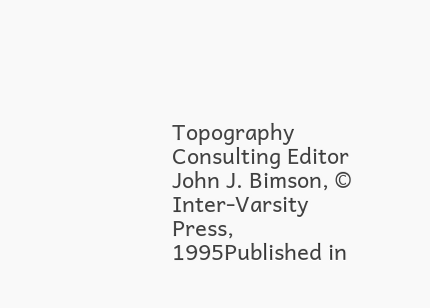Topography Consulting Editor John J. Bimson, © Inter-Varsity Press, 1995Published in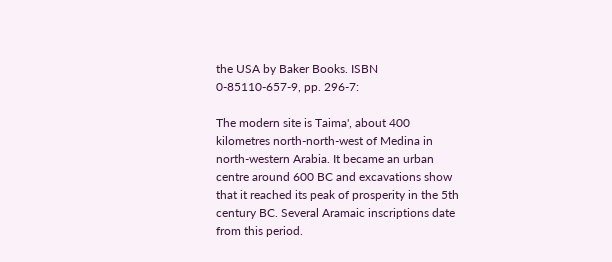the USA by Baker Books. ISBN 0-85110-657-9, pp. 296-7:

The modern site is Taima', about 400 kilometres north-north-west of Medina in north-western Arabia. It became an urban centre around 600 BC and excavations show that it reached its peak of prosperity in the 5th century BC. Several Aramaic inscriptions date from this period.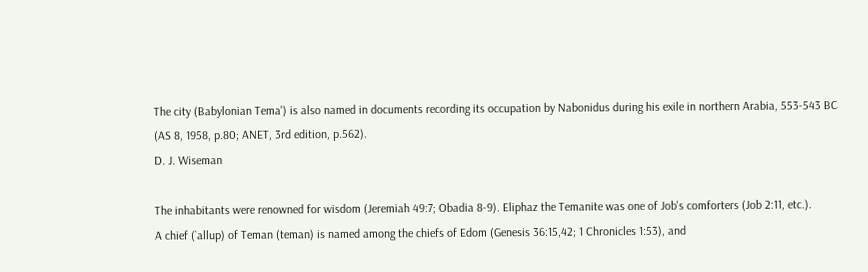The city (Babylonian Tema') is also named in documents recording its occupation by Nabonidus during his exile in northern Arabia, 553-543 BC (AS 8, 1958, p.80; ANET, 3rd edition, p.562).
D. J. Wiseman

The inhabitants were renowned for wisdom (Jeremiah 49:7; Obadia 8-9). Eliphaz the Temanite was one of Job's comforters (Job 2:11, etc.).
A chief (`allup) of Teman (teman) is named among the chiefs of Edom (Genesis 36:15,42; 1 Chronicles 1:53), and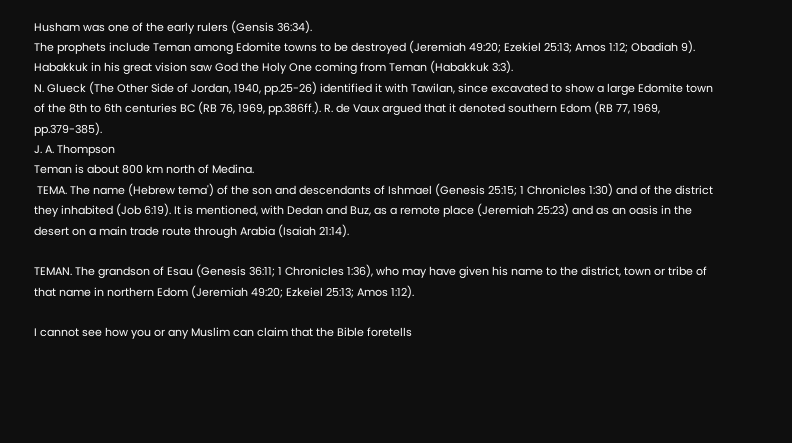Husham was one of the early rulers (Gensis 36:34).
The prophets include Teman among Edomite towns to be destroyed (Jeremiah 49:20; Ezekiel 25:13; Amos 1:12; Obadiah 9).
Habakkuk in his great vision saw God the Holy One coming from Teman (Habakkuk 3:3).
N. Glueck (The Other Side of Jordan, 1940, pp.25-26) identified it with Tawilan, since excavated to show a large Edomite town of the 8th to 6th centuries BC (RB 76, 1969, pp.386ff.). R. de Vaux argued that it denoted southern Edom (RB 77, 1969, pp.379-385).
J. A. Thompson
Teman is about 800 km north of Medina.
 TEMA. The name (Hebrew tema') of the son and descendants of Ishmael (Genesis 25:15; 1 Chronicles 1:30) and of the district they inhabited (Job 6:19). It is mentioned, with Dedan and Buz, as a remote place (Jeremiah 25:23) and as an oasis in the desert on a main trade route through Arabia (Isaiah 21:14).

TEMAN. The grandson of Esau (Genesis 36:11; 1 Chronicles 1:36), who may have given his name to the district, town or tribe of that name in northern Edom (Jeremiah 49:20; Ezkeiel 25:13; Amos 1:12).

I cannot see how you or any Muslim can claim that the Bible foretells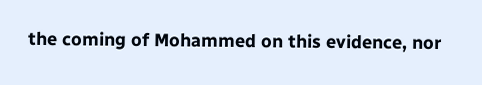the coming of Mohammed on this evidence, nor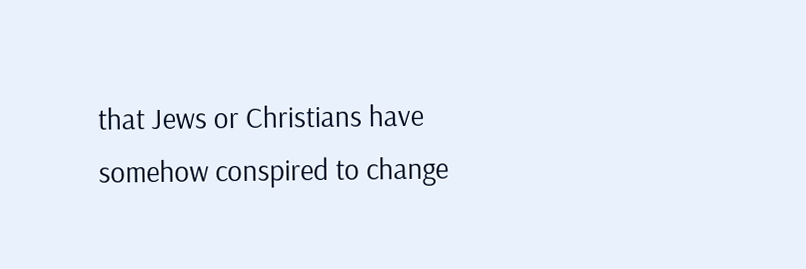that Jews or Christians have somehow conspired to change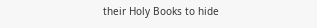their Holy Books to hide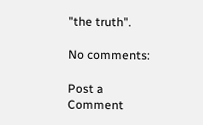"the truth".

No comments:

Post a Comment